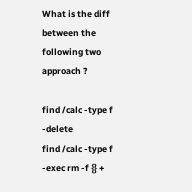What is the diff between the following two approach ?

find /calc -type f -delete
find /calc -type f  -exec rm -f {} +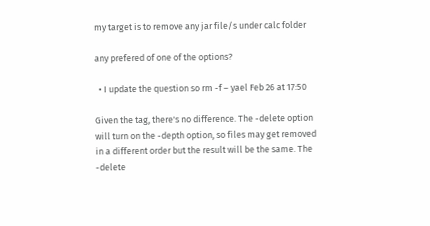my target is to remove any jar file/s under calc folder

any prefered of one of the options?

  • I update the question so rm -f – yael Feb 26 at 17:50

Given the tag, there's no difference. The -delete option will turn on the -depth option, so files may get removed in a different order but the result will be the same. The -delete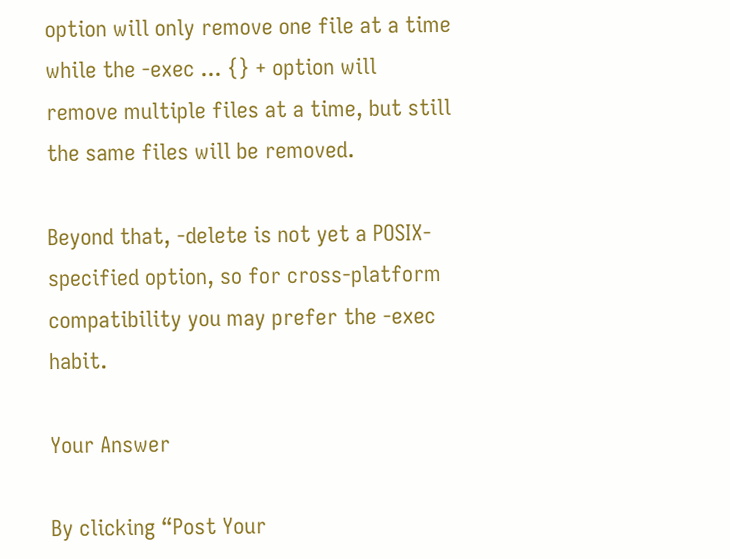option will only remove one file at a time while the -exec ... {} + option will remove multiple files at a time, but still the same files will be removed.

Beyond that, -delete is not yet a POSIX-specified option, so for cross-platform compatibility you may prefer the -exec habit.

Your Answer

By clicking “Post Your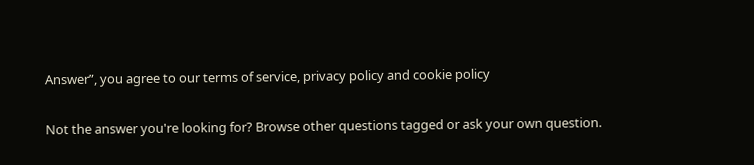Answer”, you agree to our terms of service, privacy policy and cookie policy

Not the answer you're looking for? Browse other questions tagged or ask your own question.